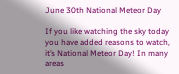June 30th National Meteor Day

If you like watching the sky today you have added reasons to watch, it’s National Meteor Day! In many areas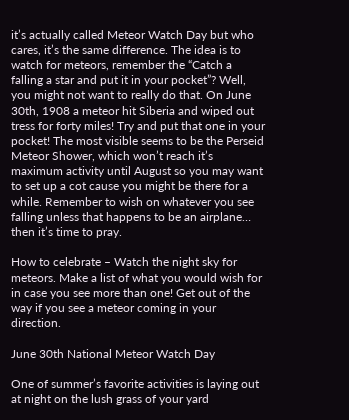it’s actually called Meteor Watch Day but who cares, it’s the same difference. The idea is to watch for meteors, remember the “Catch a falling a star and put it in your pocket”? Well, you might not want to really do that. On June 30th, 1908 a meteor hit Siberia and wiped out tress for forty miles! Try and put that one in your pocket! The most visible seems to be the Perseid Meteor Shower, which won’t reach it’s maximum activity until August so you may want to set up a cot cause you might be there for a while. Remember to wish on whatever you see falling unless that happens to be an airplane… then it’s time to pray.

How to celebrate – Watch the night sky for meteors. Make a list of what you would wish for in case you see more than one! Get out of the way if you see a meteor coming in your direction.

June 30th National Meteor Watch Day

One of summer’s favorite activities is laying out at night on the lush grass of your yard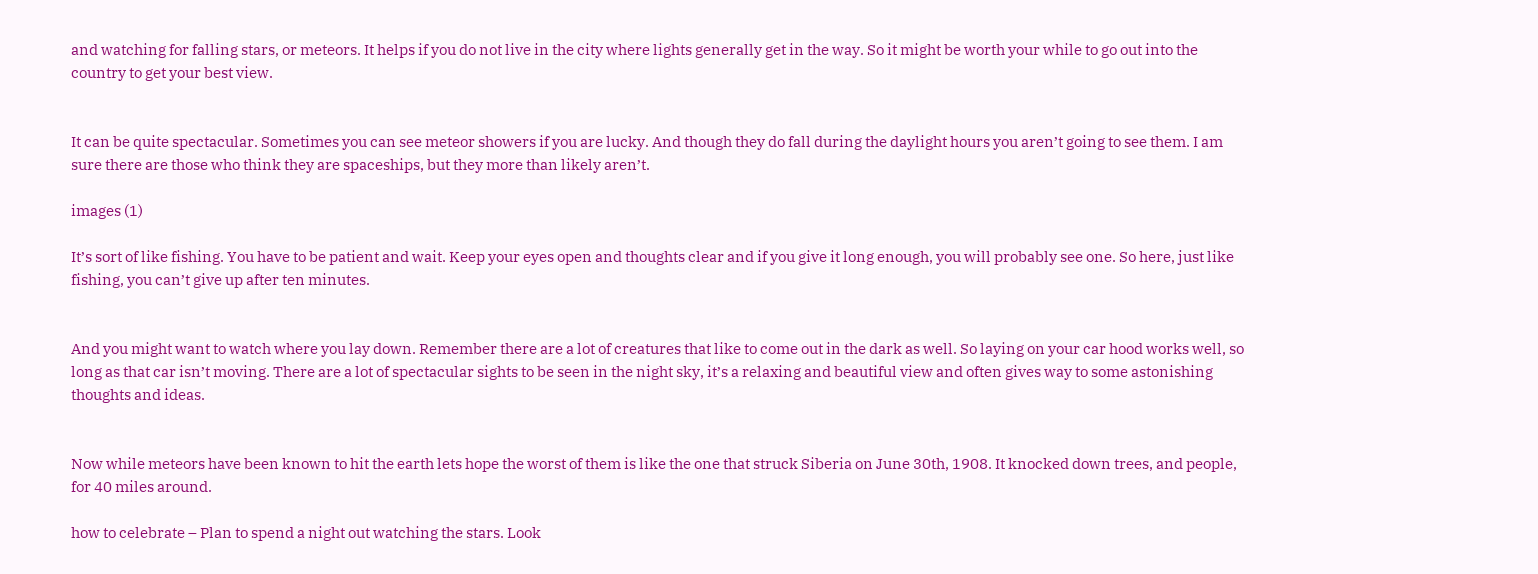and watching for falling stars, or meteors. It helps if you do not live in the city where lights generally get in the way. So it might be worth your while to go out into the country to get your best view.


It can be quite spectacular. Sometimes you can see meteor showers if you are lucky. And though they do fall during the daylight hours you aren’t going to see them. I am sure there are those who think they are spaceships, but they more than likely aren’t.

images (1)

It’s sort of like fishing. You have to be patient and wait. Keep your eyes open and thoughts clear and if you give it long enough, you will probably see one. So here, just like fishing, you can’t give up after ten minutes.


And you might want to watch where you lay down. Remember there are a lot of creatures that like to come out in the dark as well. So laying on your car hood works well, so long as that car isn’t moving. There are a lot of spectacular sights to be seen in the night sky, it’s a relaxing and beautiful view and often gives way to some astonishing thoughts and ideas.


Now while meteors have been known to hit the earth lets hope the worst of them is like the one that struck Siberia on June 30th, 1908. It knocked down trees, and people, for 40 miles around.

how to celebrate – Plan to spend a night out watching the stars. Look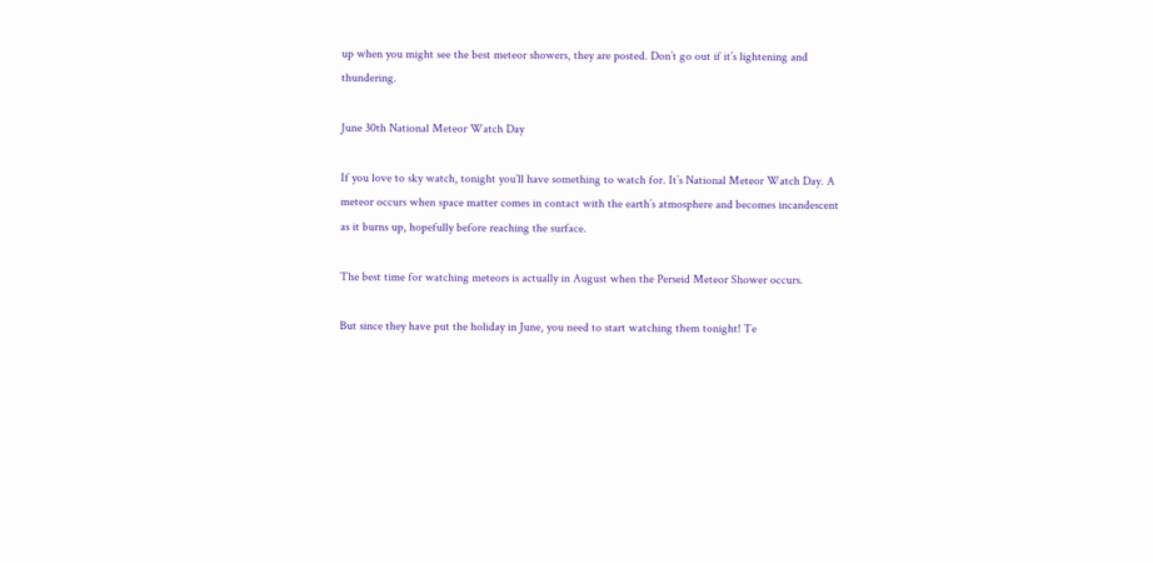up when you might see the best meteor showers, they are posted. Don’t go out if it’s lightening and thundering.

June 30th National Meteor Watch Day

If you love to sky watch, tonight you’ll have something to watch for. It’s National Meteor Watch Day. A meteor occurs when space matter comes in contact with the earth’s atmosphere and becomes incandescent as it burns up, hopefully before reaching the surface.

The best time for watching meteors is actually in August when the Perseid Meteor Shower occurs.

But since they have put the holiday in June, you need to start watching them tonight! Te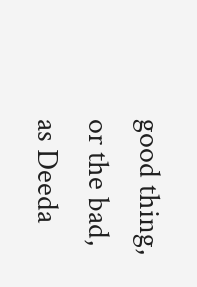good thing, or the bad, as Deeda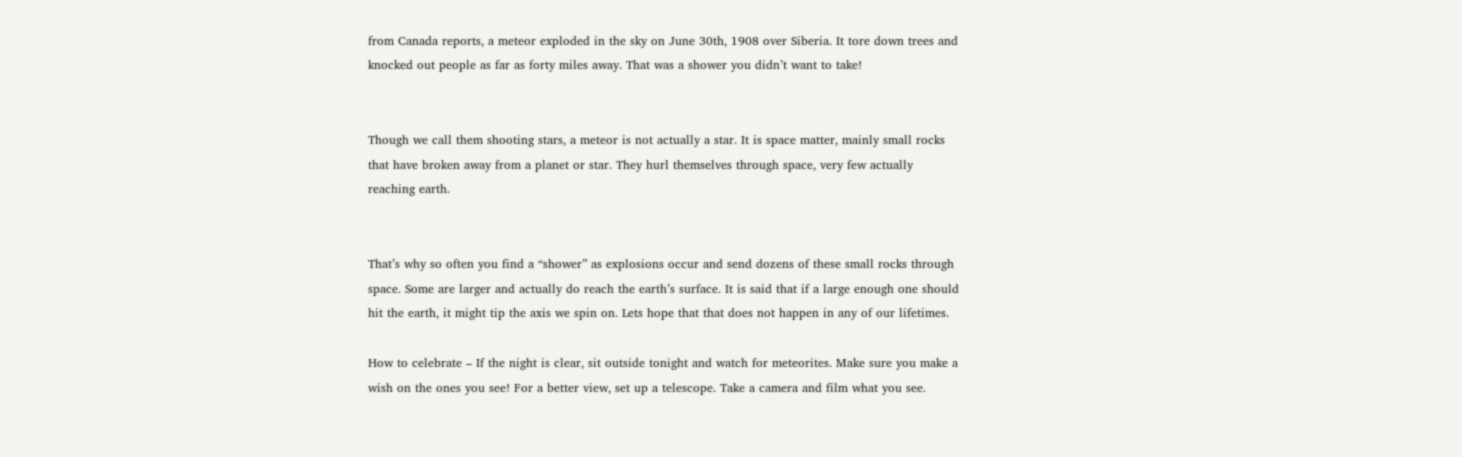from Canada reports, a meteor exploded in the sky on June 30th, 1908 over Siberia. It tore down trees and knocked out people as far as forty miles away. That was a shower you didn’t want to take!


Though we call them shooting stars, a meteor is not actually a star. It is space matter, mainly small rocks that have broken away from a planet or star. They hurl themselves through space, very few actually reaching earth.


That’s why so often you find a “shower” as explosions occur and send dozens of these small rocks through space. Some are larger and actually do reach the earth’s surface. It is said that if a large enough one should hit the earth, it might tip the axis we spin on. Lets hope that that does not happen in any of our lifetimes.

How to celebrate – If the night is clear, sit outside tonight and watch for meteorites. Make sure you make a wish on the ones you see! For a better view, set up a telescope. Take a camera and film what you see.